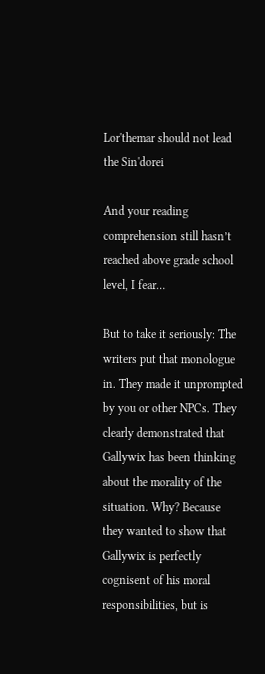Lor'themar should not lead the Sin'dorei

And your reading comprehension still hasn’t reached above grade school level, I fear…

But to take it seriously: The writers put that monologue in. They made it unprompted by you or other NPCs. They clearly demonstrated that Gallywix has been thinking about the morality of the situation. Why? Because they wanted to show that Gallywix is perfectly cognisent of his moral responsibilities, but is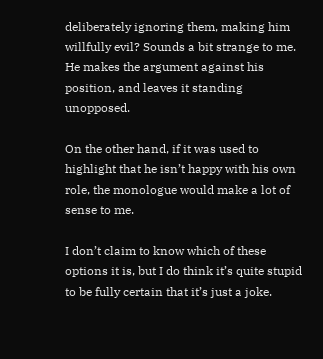deliberately ignoring them, making him willfully evil? Sounds a bit strange to me. He makes the argument against his position, and leaves it standing unopposed.

On the other hand, if it was used to highlight that he isn’t happy with his own role, the monologue would make a lot of sense to me.

I don’t claim to know which of these options it is, but I do think it’s quite stupid to be fully certain that it’s just a joke.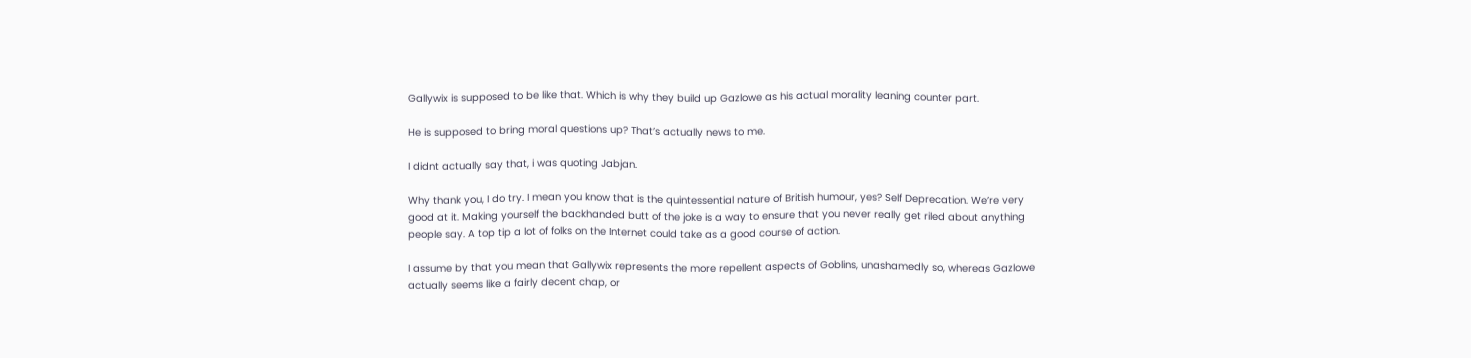Gallywix is supposed to be like that. Which is why they build up Gazlowe as his actual morality leaning counter part.

He is supposed to bring moral questions up? That’s actually news to me.

I didnt actually say that, i was quoting Jabjan.

Why thank you, I do try. I mean you know that is the quintessential nature of British humour, yes? Self Deprecation. We’re very good at it. Making yourself the backhanded butt of the joke is a way to ensure that you never really get riled about anything people say. A top tip a lot of folks on the Internet could take as a good course of action.

I assume by that you mean that Gallywix represents the more repellent aspects of Goblins, unashamedly so, whereas Gazlowe actually seems like a fairly decent chap, or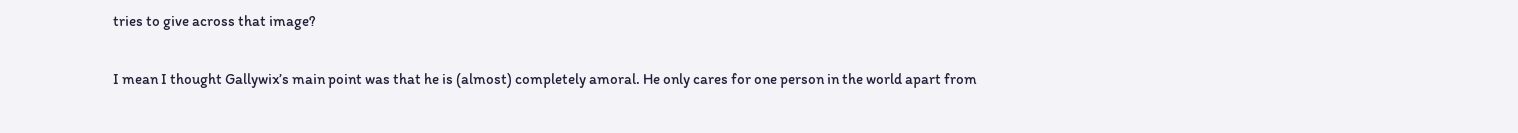tries to give across that image?

I mean I thought Gallywix’s main point was that he is (almost) completely amoral. He only cares for one person in the world apart from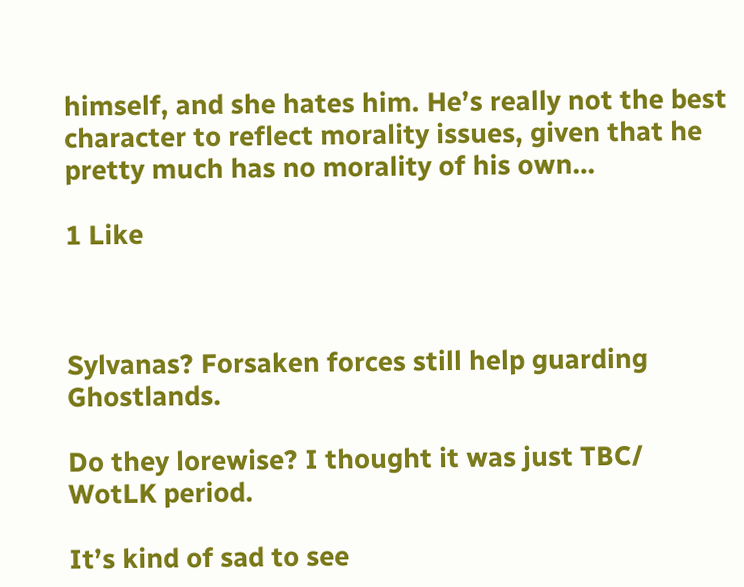himself, and she hates him. He’s really not the best character to reflect morality issues, given that he pretty much has no morality of his own…

1 Like



Sylvanas? Forsaken forces still help guarding Ghostlands.

Do they lorewise? I thought it was just TBC/ WotLK period.

It’s kind of sad to see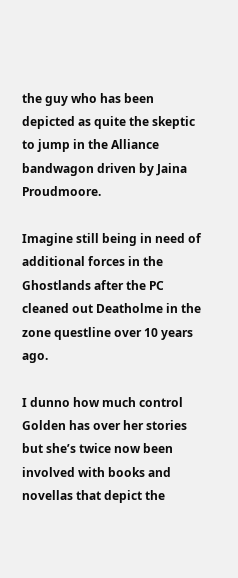the guy who has been depicted as quite the skeptic to jump in the Alliance bandwagon driven by Jaina Proudmoore.

Imagine still being in need of additional forces in the Ghostlands after the PC cleaned out Deatholme in the zone questline over 10 years ago.

I dunno how much control Golden has over her stories but she’s twice now been involved with books and novellas that depict the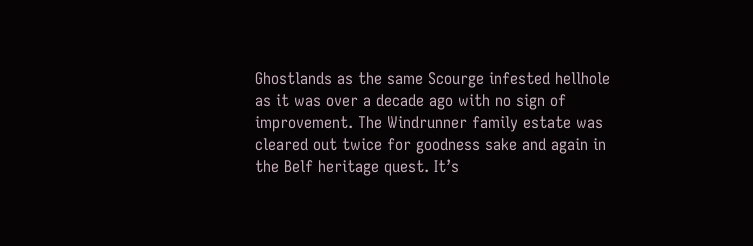Ghostlands as the same Scourge infested hellhole as it was over a decade ago with no sign of improvement. The Windrunner family estate was cleared out twice for goodness sake and again in the Belf heritage quest. It’s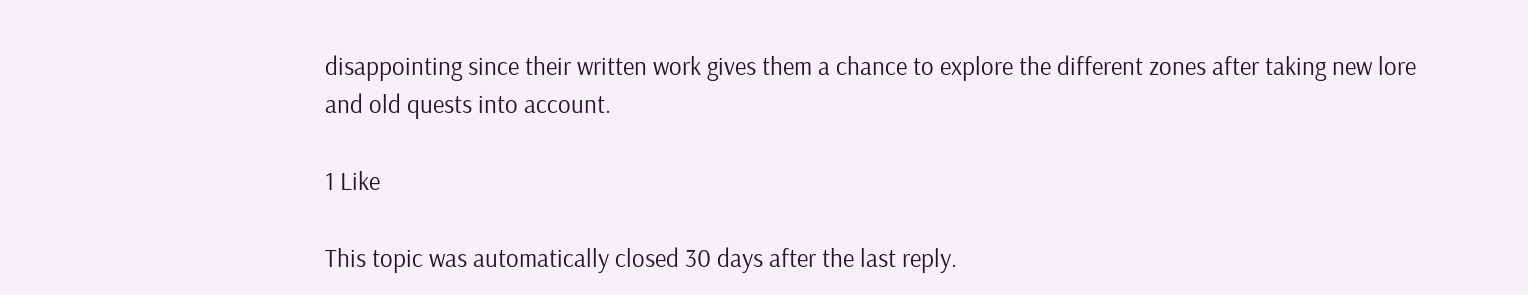disappointing since their written work gives them a chance to explore the different zones after taking new lore and old quests into account.

1 Like

This topic was automatically closed 30 days after the last reply.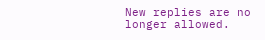New replies are no longer allowed.